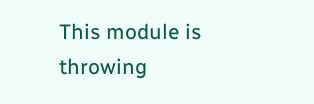This module is throwing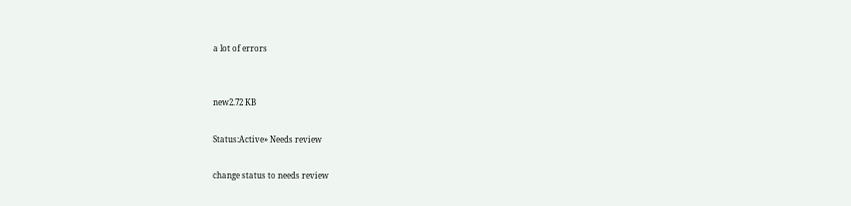a lot of errors


new2.72 KB

Status:Active» Needs review

change status to needs review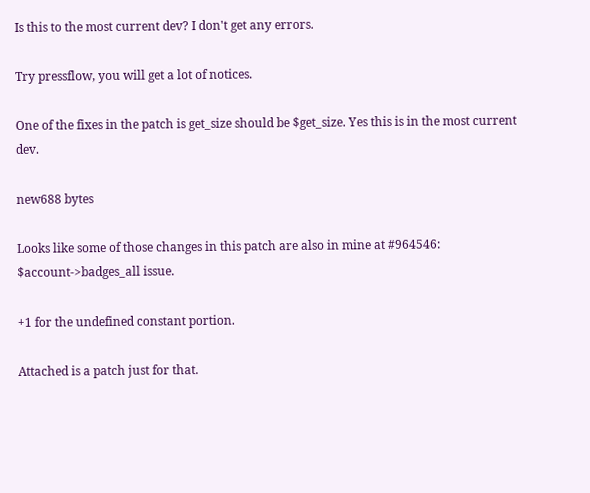Is this to the most current dev? I don't get any errors.

Try pressflow, you will get a lot of notices.

One of the fixes in the patch is get_size should be $get_size. Yes this is in the most current dev.

new688 bytes

Looks like some of those changes in this patch are also in mine at #964546: $account->badges_all issue.

+1 for the undefined constant portion.

Attached is a patch just for that.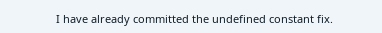I have already committed the undefined constant fix.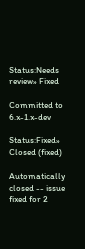Status:Needs review» Fixed

Committed to 6.x-1.x-dev

Status:Fixed» Closed (fixed)

Automatically closed -- issue fixed for 2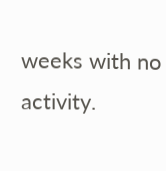weeks with no activity.